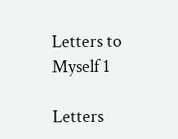Letters to Myself 1

Letters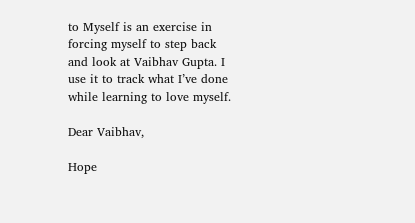to Myself is an exercise in forcing myself to step back and look at Vaibhav Gupta. I use it to track what I’ve done while learning to love myself.

Dear Vaibhav,

Hope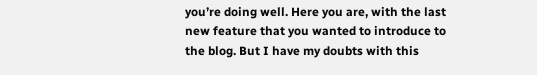you’re doing well. Here you are, with the last new feature that you wanted to introduce to the blog. But I have my doubts with this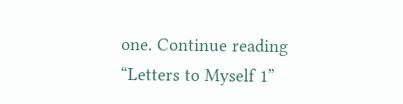one. Continue reading “Letters to Myself 1”